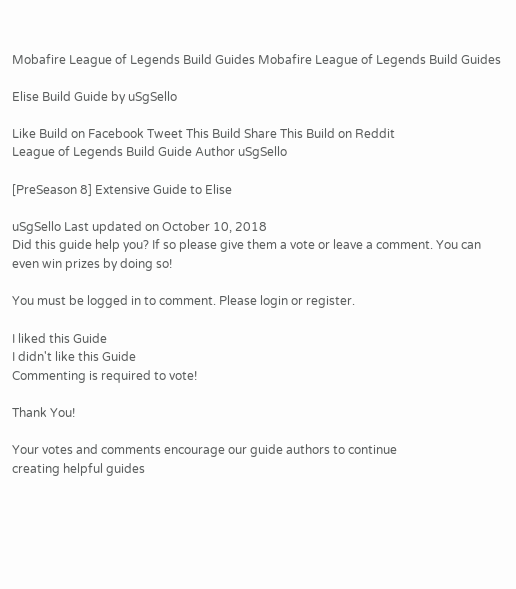Mobafire League of Legends Build Guides Mobafire League of Legends Build Guides

Elise Build Guide by uSgSello

Like Build on Facebook Tweet This Build Share This Build on Reddit
League of Legends Build Guide Author uSgSello

[PreSeason 8] Extensive Guide to Elise

uSgSello Last updated on October 10, 2018
Did this guide help you? If so please give them a vote or leave a comment. You can even win prizes by doing so!

You must be logged in to comment. Please login or register.

I liked this Guide
I didn't like this Guide
Commenting is required to vote!

Thank You!

Your votes and comments encourage our guide authors to continue
creating helpful guides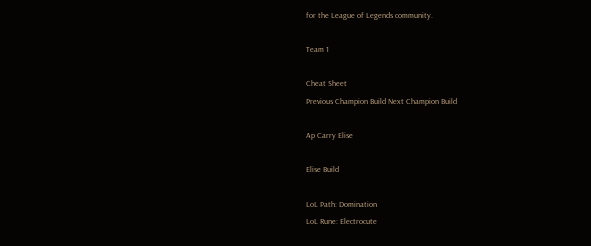for the League of Legends community.

Team 1

Cheat Sheet
Previous Champion Build Next Champion Build

Ap Carry Elise

Elise Build

LoL Path: Domination
LoL Rune: Electrocute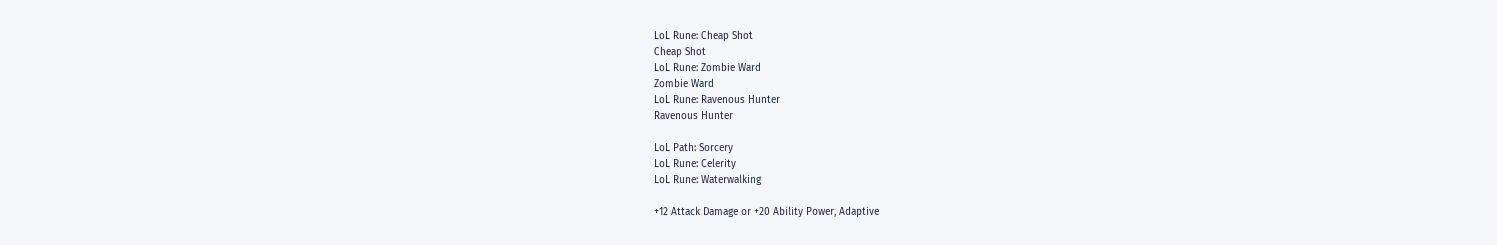LoL Rune: Cheap Shot
Cheap Shot
LoL Rune: Zombie Ward
Zombie Ward
LoL Rune: Ravenous Hunter
Ravenous Hunter

LoL Path: Sorcery
LoL Rune: Celerity
LoL Rune: Waterwalking

+12 Attack Damage or +20 Ability Power, Adaptive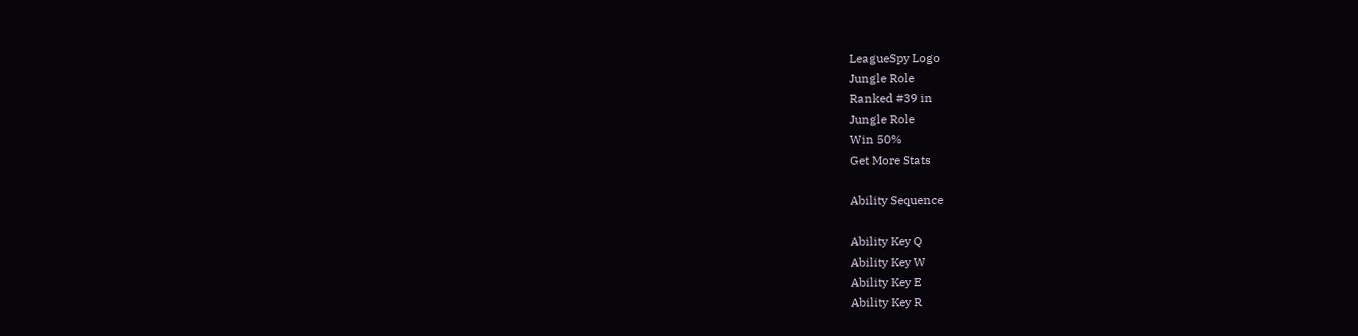LeagueSpy Logo
Jungle Role
Ranked #39 in
Jungle Role
Win 50%
Get More Stats

Ability Sequence

Ability Key Q
Ability Key W
Ability Key E
Ability Key R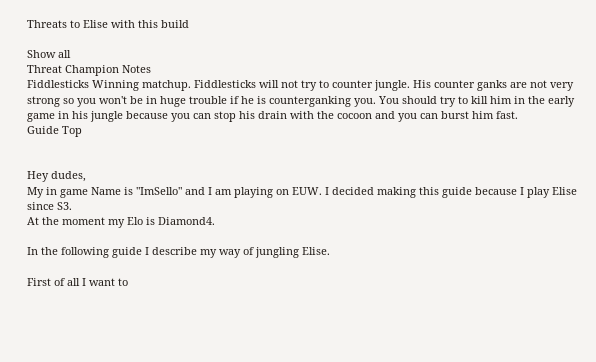Threats to Elise with this build

Show all
Threat Champion Notes
Fiddlesticks Winning matchup. Fiddlesticks will not try to counter jungle. His counter ganks are not very strong so you won't be in huge trouble if he is counterganking you. You should try to kill him in the early game in his jungle because you can stop his drain with the cocoon and you can burst him fast.
Guide Top


Hey dudes,
My in game Name is "ImSello" and I am playing on EUW. I decided making this guide because I play Elise since S3.
At the moment my Elo is Diamond4.

In the following guide I describe my way of jungling Elise.

First of all I want to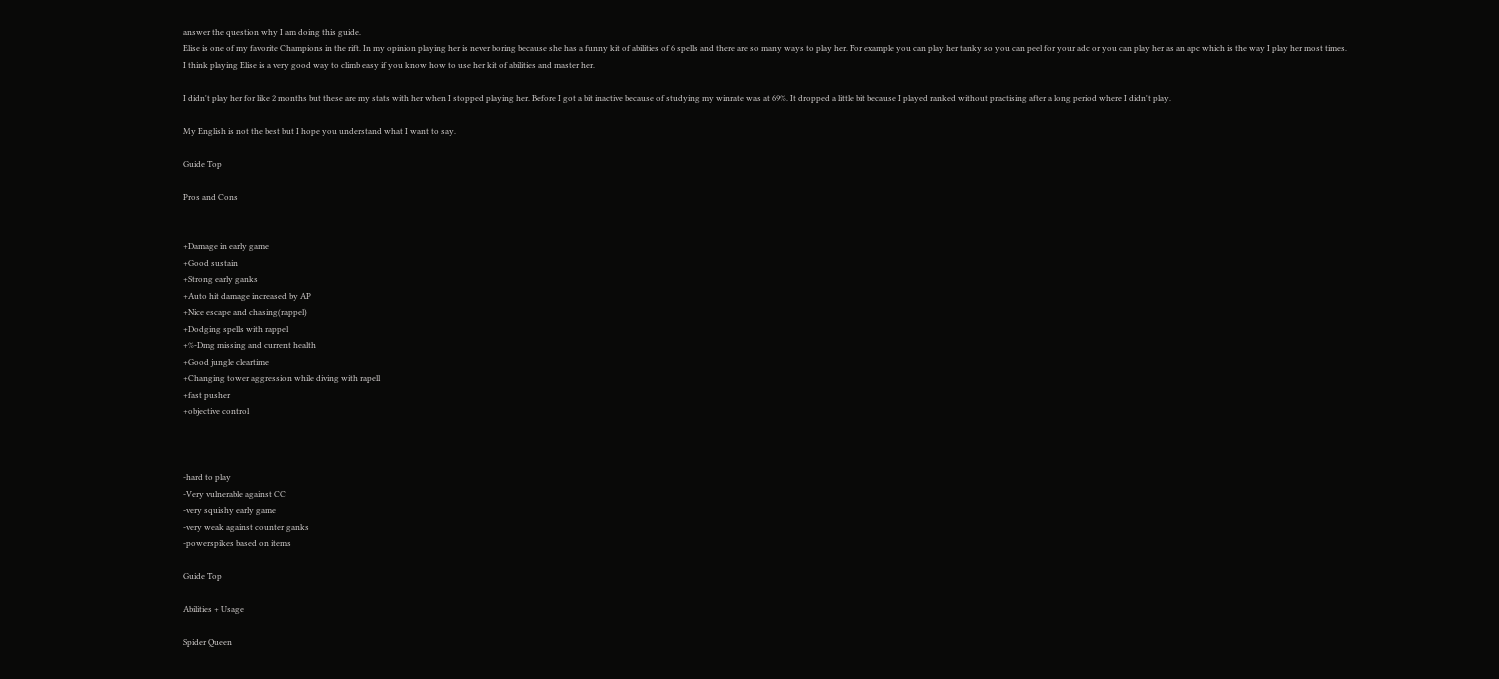answer the question why I am doing this guide.
Elise is one of my favorite Champions in the rift. In my opinion playing her is never boring because she has a funny kit of abilities of 6 spells and there are so many ways to play her. For example you can play her tanky so you can peel for your adc or you can play her as an apc which is the way I play her most times.
I think playing Elise is a very good way to climb easy if you know how to use her kit of abilities and master her.

I didn't play her for like 2 months but these are my stats with her when I stopped playing her. Before I got a bit inactive because of studying my winrate was at 69%. It dropped a little bit because I played ranked without practising after a long period where I didn't play.

My English is not the best but I hope you understand what I want to say.

Guide Top

Pros and Cons


+Damage in early game
+Good sustain
+Strong early ganks
+Auto hit damage increased by AP
+Nice escape and chasing(rappel)
+Dodging spells with rappel
+%-Dmg missing and current health
+Good jungle cleartime
+Changing tower aggression while diving with rapell
+fast pusher
+objective control



-hard to play
-Very vulnerable against CC
-very squishy early game
-very weak against counter ganks
-powerspikes based on items

Guide Top

Abilities + Usage

Spider Queen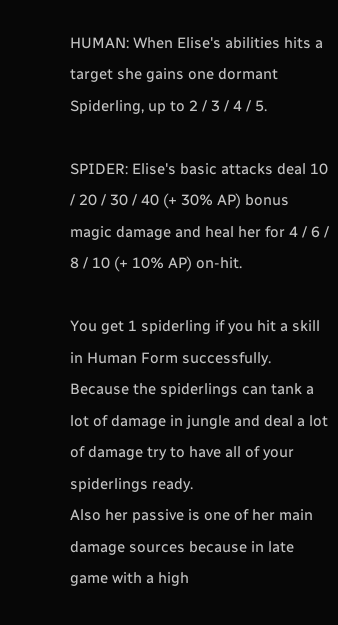HUMAN: When Elise's abilities hits a target she gains one dormant Spiderling, up to 2 / 3 / 4 / 5.

SPIDER: Elise's basic attacks deal 10 / 20 / 30 / 40 (+ 30% AP) bonus magic damage and heal her for 4 / 6 / 8 / 10 (+ 10% AP) on-hit.

You get 1 spiderling if you hit a skill in Human Form successfully. Because the spiderlings can tank a lot of damage in jungle and deal a lot of damage try to have all of your spiderlings ready.
Also her passive is one of her main damage sources because in late game with a high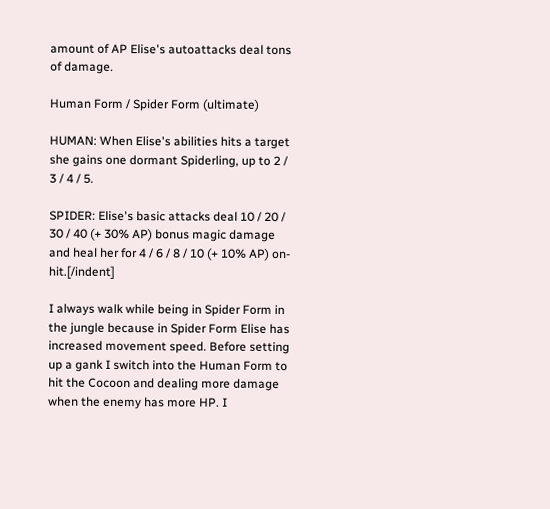amount of AP Elise's autoattacks deal tons of damage.

Human Form / Spider Form (ultimate)

HUMAN: When Elise's abilities hits a target she gains one dormant Spiderling, up to 2 / 3 / 4 / 5.

SPIDER: Elise's basic attacks deal 10 / 20 / 30 / 40 (+ 30% AP) bonus magic damage and heal her for 4 / 6 / 8 / 10 (+ 10% AP) on-hit.[/indent]

I always walk while being in Spider Form in the jungle because in Spider Form Elise has increased movement speed. Before setting up a gank I switch into the Human Form to hit the Cocoon and dealing more damage when the enemy has more HP. I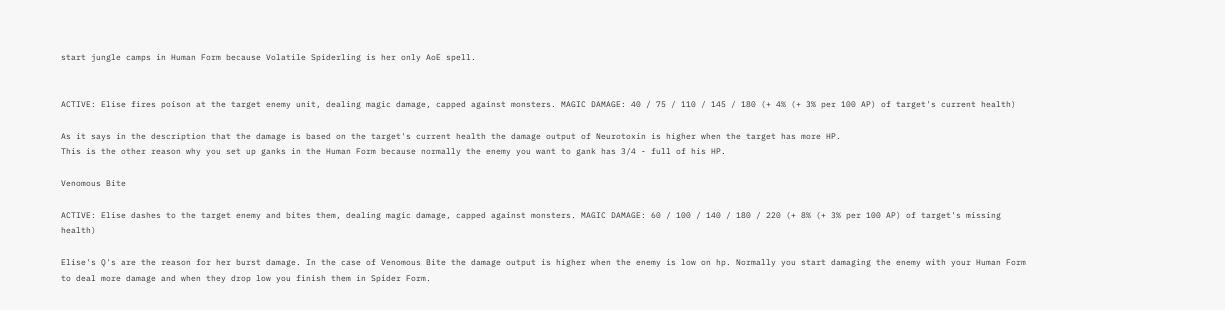start jungle camps in Human Form because Volatile Spiderling is her only AoE spell.


ACTIVE: Elise fires poison at the target enemy unit, dealing magic damage, capped against monsters. MAGIC DAMAGE: 40 / 75 / 110 / 145 / 180 (+ 4% (+ 3% per 100 AP) of target's current health)

As it says in the description that the damage is based on the target's current health the damage output of Neurotoxin is higher when the target has more HP.
This is the other reason why you set up ganks in the Human Form because normally the enemy you want to gank has 3/4 - full of his HP.

Venomous Bite

ACTIVE: Elise dashes to the target enemy and bites them, dealing magic damage, capped against monsters. MAGIC DAMAGE: 60 / 100 / 140 / 180 / 220 (+ 8% (+ 3% per 100 AP) of target's missing health)

Elise's Q's are the reason for her burst damage. In the case of Venomous Bite the damage output is higher when the enemy is low on hp. Normally you start damaging the enemy with your Human Form to deal more damage and when they drop low you finish them in Spider Form.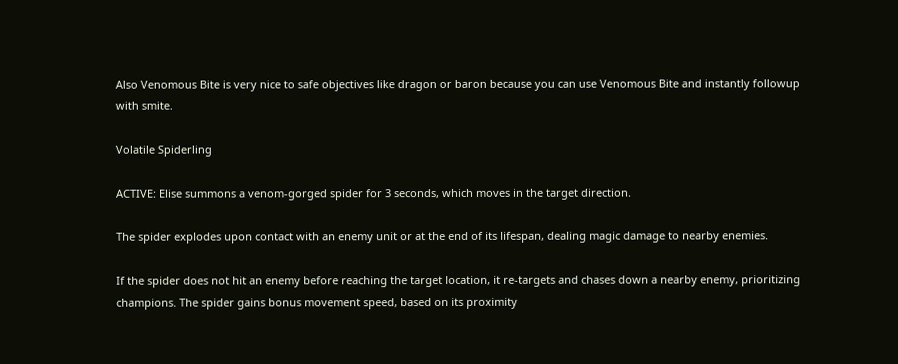Also Venomous Bite is very nice to safe objectives like dragon or baron because you can use Venomous Bite and instantly followup with smite.

Volatile Spiderling

ACTIVE: Elise summons a venom-gorged spider for 3 seconds, which moves in the target direction.

The spider explodes upon contact with an enemy unit or at the end of its lifespan, dealing magic damage to nearby enemies.

If the spider does not hit an enemy before reaching the target location, it re-targets and chases down a nearby enemy, prioritizing champions. The spider gains bonus movement speed, based on its proximity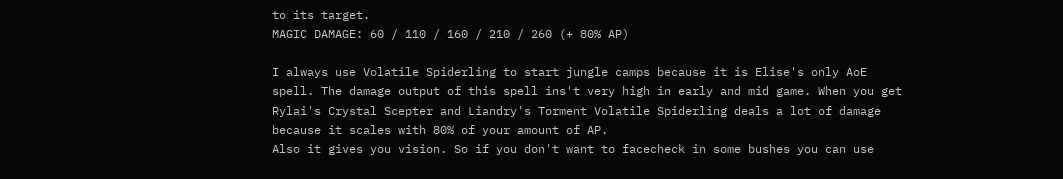to its target.
MAGIC DAMAGE: 60 / 110 / 160 / 210 / 260 (+ 80% AP)

I always use Volatile Spiderling to start jungle camps because it is Elise's only AoE spell. The damage output of this spell ins't very high in early and mid game. When you get Rylai's Crystal Scepter and Liandry's Torment Volatile Spiderling deals a lot of damage because it scales with 80% of your amount of AP.
Also it gives you vision. So if you don't want to facecheck in some bushes you can use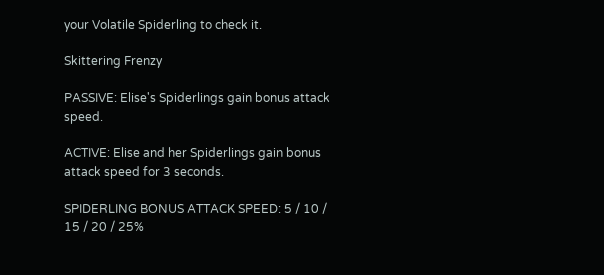your Volatile Spiderling to check it.

Skittering Frenzy

PASSIVE: Elise's Spiderlings gain bonus attack speed.

ACTIVE: Elise and her Spiderlings gain bonus attack speed for 3 seconds.

SPIDERLING BONUS ATTACK SPEED: 5 / 10 / 15 / 20 / 25%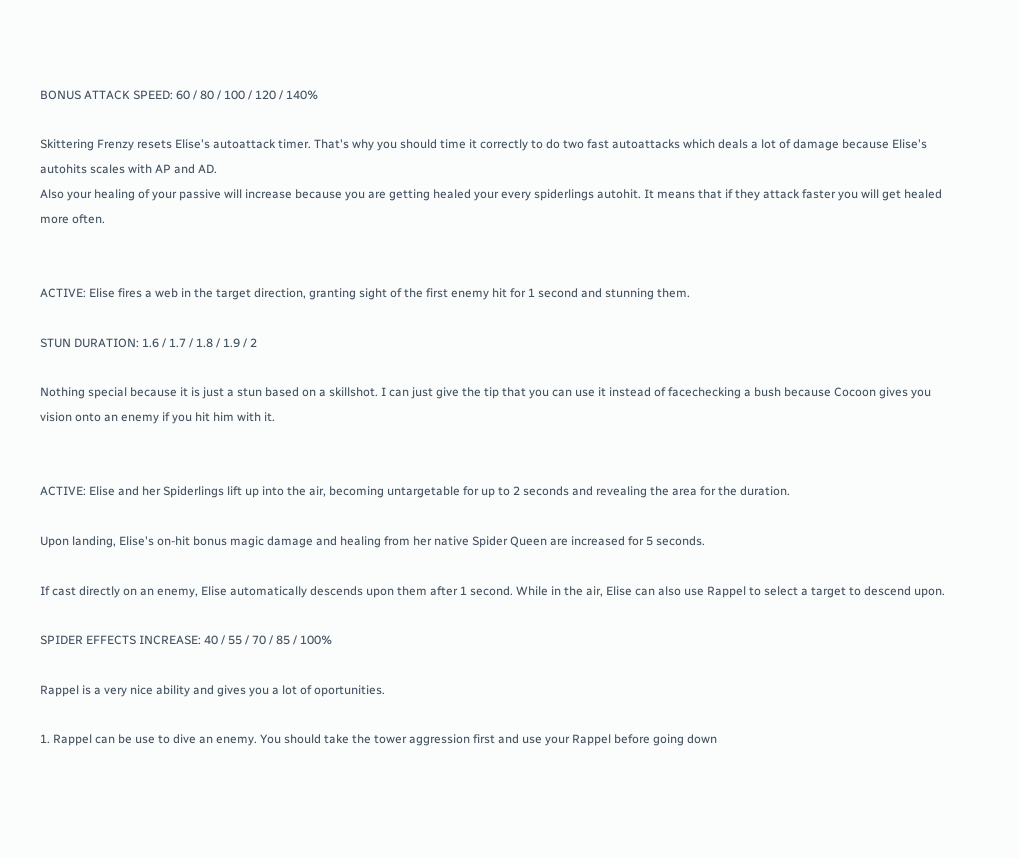BONUS ATTACK SPEED: 60 / 80 / 100 / 120 / 140%

Skittering Frenzy resets Elise's autoattack timer. That's why you should time it correctly to do two fast autoattacks which deals a lot of damage because Elise's autohits scales with AP and AD.
Also your healing of your passive will increase because you are getting healed your every spiderlings autohit. It means that if they attack faster you will get healed more often.


ACTIVE: Elise fires a web in the target direction, granting sight of the first enemy hit for 1 second and stunning them.

STUN DURATION: 1.6 / 1.7 / 1.8 / 1.9 / 2

Nothing special because it is just a stun based on a skillshot. I can just give the tip that you can use it instead of facechecking a bush because Cocoon gives you vision onto an enemy if you hit him with it.


ACTIVE: Elise and her Spiderlings lift up into the air, becoming untargetable for up to 2 seconds and revealing the area for the duration.

Upon landing, Elise's on-hit bonus magic damage and healing from her native Spider Queen are increased for 5 seconds.

If cast directly on an enemy, Elise automatically descends upon them after 1 second. While in the air, Elise can also use Rappel to select a target to descend upon.

SPIDER EFFECTS INCREASE: 40 / 55 / 70 / 85 / 100%

Rappel is a very nice ability and gives you a lot of oportunities.

1. Rappel can be use to dive an enemy. You should take the tower aggression first and use your Rappel before going down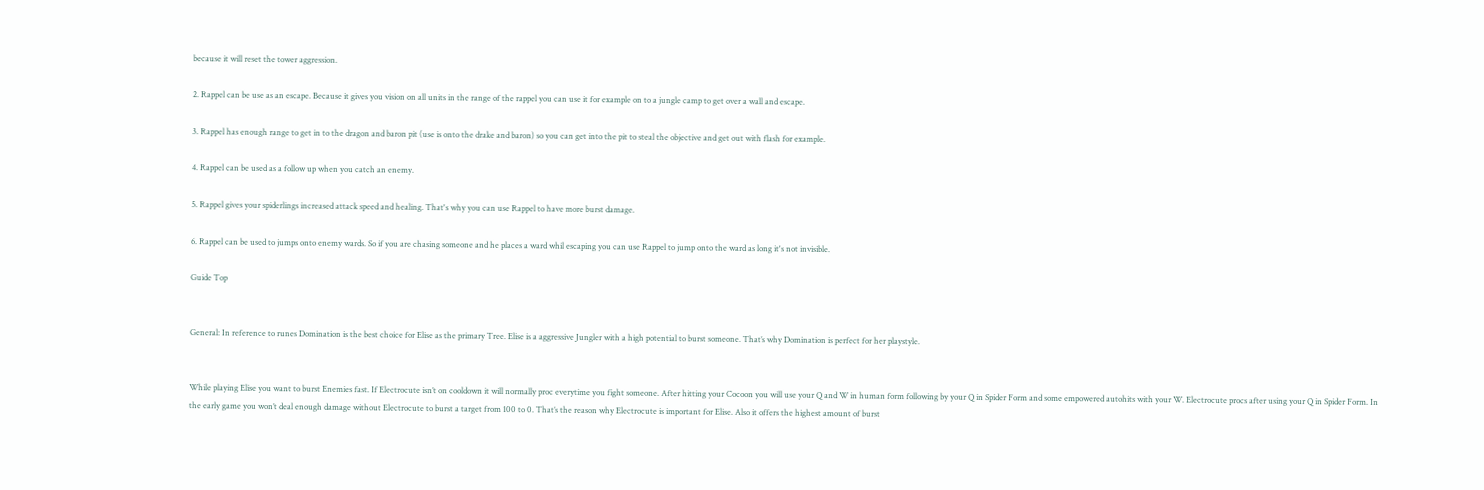because it will reset the tower aggression.

2. Rappel can be use as an escape. Because it gives you vision on all units in the range of the rappel you can use it for example on to a jungle camp to get over a wall and escape.

3. Rappel has enough range to get in to the dragon and baron pit (use is onto the drake and baron) so you can get into the pit to steal the objective and get out with flash for example.

4. Rappel can be used as a follow up when you catch an enemy.

5. Rappel gives your spiderlings increased attack speed and healing. That's why you can use Rappel to have more burst damage.

6. Rappel can be used to jumps onto enemy wards. So if you are chasing someone and he places a ward whil escaping you can use Rappel to jump onto the ward as long it's not invisible.

Guide Top


General: In reference to runes Domination is the best choice for Elise as the primary Tree. Elise is a aggressive Jungler with a high potential to burst someone. That’s why Domination is perfect for her playstyle.


While playing Elise you want to burst Enemies fast. If Electrocute isn’t on cooldown it will normally proc everytime you fight someone. After hitting your Cocoon you will use your Q and W in human form following by your Q in Spider Form and some empowered autohits with your W. Electrocute procs after using your Q in Spider Form. In the early game you won’t deal enough damage without Electrocute to burst a target from 100 to 0. That’s the reason why Electrocute is important for Elise. Also it offers the highest amount of burst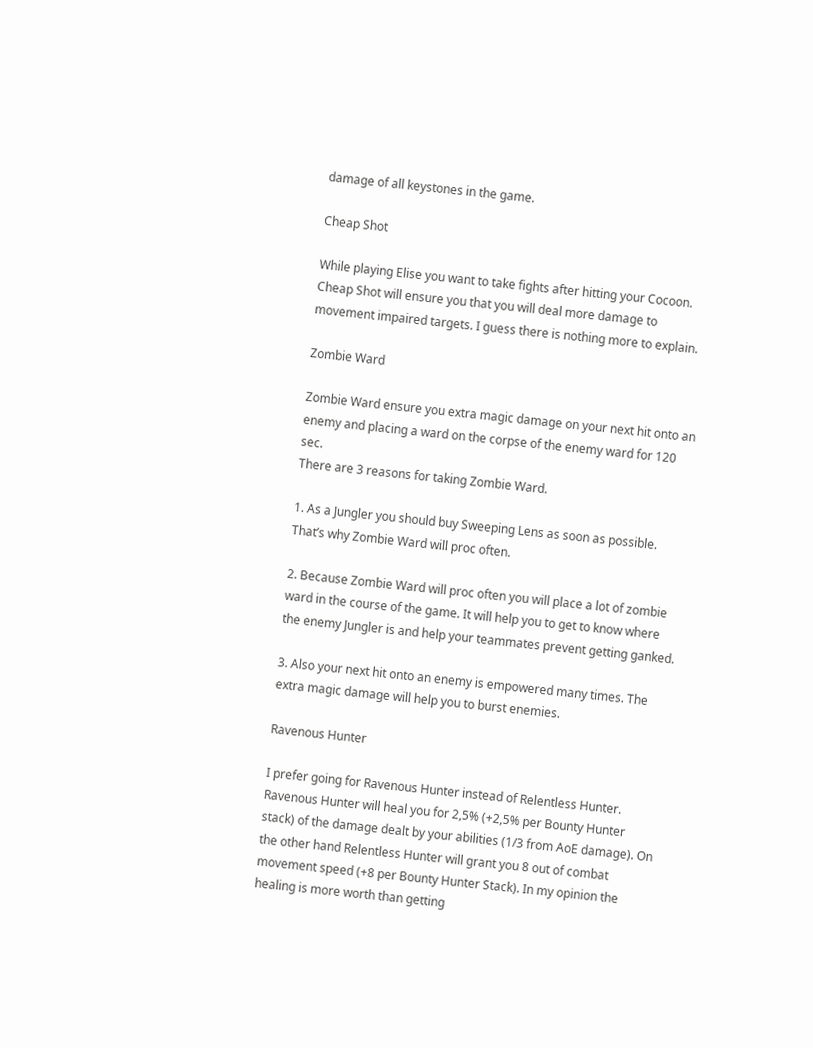damage of all keystones in the game.

Cheap Shot

While playing Elise you want to take fights after hitting your Cocoon. Cheap Shot will ensure you that you will deal more damage to movement impaired targets. I guess there is nothing more to explain.

Zombie Ward

Zombie Ward ensure you extra magic damage on your next hit onto an enemy and placing a ward on the corpse of the enemy ward for 120 sec.
There are 3 reasons for taking Zombie Ward.

1. As a Jungler you should buy Sweeping Lens as soon as possible. That’s why Zombie Ward will proc often.

2. Because Zombie Ward will proc often you will place a lot of zombie ward in the course of the game. It will help you to get to know where the enemy Jungler is and help your teammates prevent getting ganked.

3. Also your next hit onto an enemy is empowered many times. The extra magic damage will help you to burst enemies.

Ravenous Hunter

I prefer going for Ravenous Hunter instead of Relentless Hunter. Ravenous Hunter will heal you for 2,5% (+2,5% per Bounty Hunter stack) of the damage dealt by your abilities (1/3 from AoE damage). On the other hand Relentless Hunter will grant you 8 out of combat movement speed (+8 per Bounty Hunter Stack). In my opinion the healing is more worth than getting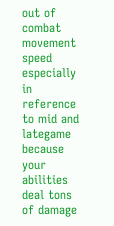out of combat movement speed especially in reference to mid and lategame because your abilities deal tons of damage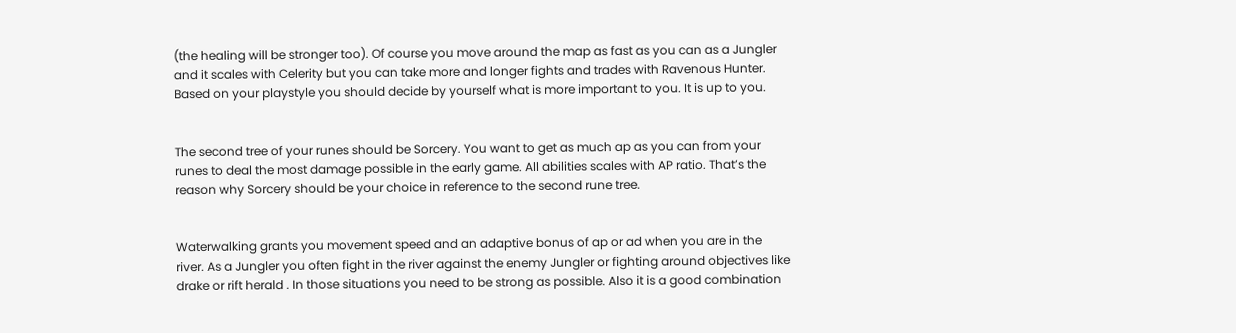(the healing will be stronger too). Of course you move around the map as fast as you can as a Jungler and it scales with Celerity but you can take more and longer fights and trades with Ravenous Hunter. Based on your playstyle you should decide by yourself what is more important to you. It is up to you.


The second tree of your runes should be Sorcery. You want to get as much ap as you can from your runes to deal the most damage possible in the early game. All abilities scales with AP ratio. That’s the reason why Sorcery should be your choice in reference to the second rune tree.


Waterwalking grants you movement speed and an adaptive bonus of ap or ad when you are in the river. As a Jungler you often fight in the river against the enemy Jungler or fighting around objectives like drake or rift herald . In those situations you need to be strong as possible. Also it is a good combination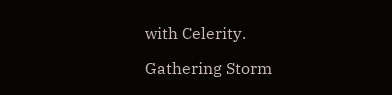with Celerity.

Gathering Storm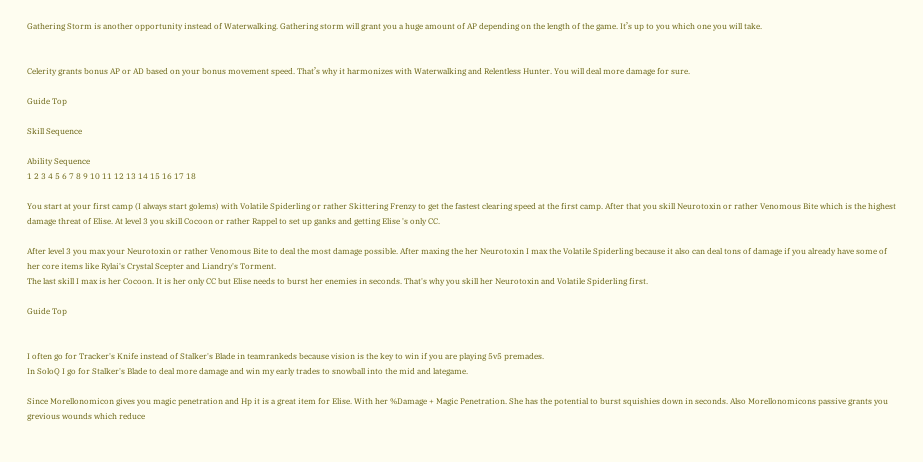Gathering Storm is another opportunity instead of Waterwalking. Gathering storm will grant you a huge amount of AP depending on the length of the game. It’s up to you which one you will take.


Celerity grants bonus AP or AD based on your bonus movement speed. That’s why it harmonizes with Waterwalking and Relentless Hunter. You will deal more damage for sure.

Guide Top

Skill Sequence

Ability Sequence
1 2 3 4 5 6 7 8 9 10 11 12 13 14 15 16 17 18

You start at your first camp (I always start golems) with Volatile Spiderling or rather Skittering Frenzy to get the fastest clearing speed at the first camp. After that you skill Neurotoxin or rather Venomous Bite which is the highest damage threat of Elise. At level 3 you skill Cocoon or rather Rappel to set up ganks and getting Elise 's only CC.

After level 3 you max your Neurotoxin or rather Venomous Bite to deal the most damage possible. After maxing the her Neurotoxin I max the Volatile Spiderling because it also can deal tons of damage if you already have some of her core items like Rylai's Crystal Scepter and Liandry's Torment.
The last skill I max is her Cocoon. It is her only CC but Elise needs to burst her enemies in seconds. That's why you skill her Neurotoxin and Volatile Spiderling first.

Guide Top


I often go for Tracker's Knife instead of Stalker's Blade in teamrankeds because vision is the key to win if you are playing 5v5 premades.
In SoloQ I go for Stalker's Blade to deal more damage and win my early trades to snowball into the mid and lategame.

Since Morellonomicon gives you magic penetration and Hp it is a great item for Elise. With her %Damage + Magic Penetration. She has the potential to burst squishies down in seconds. Also Morellonomicons passive grants you grevious wounds which reduce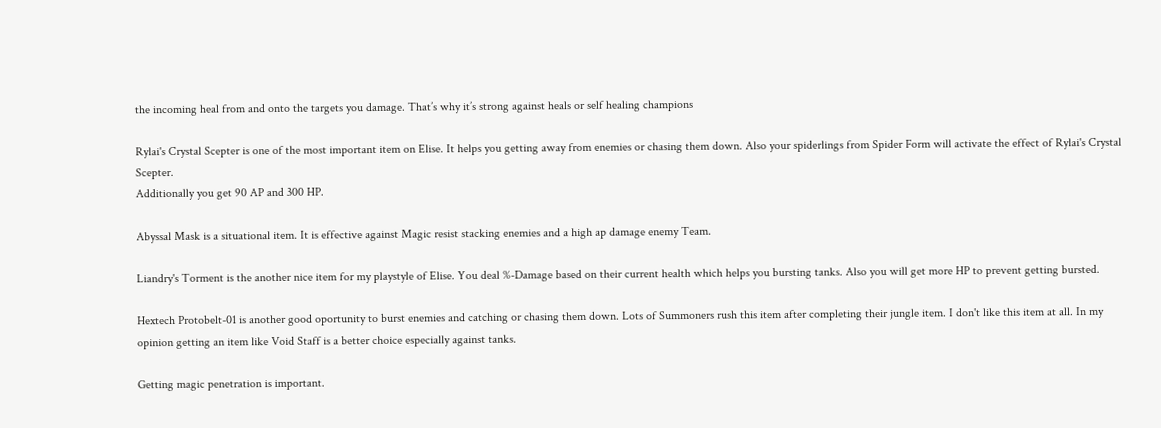the incoming heal from and onto the targets you damage. That’s why it’s strong against heals or self healing champions

Rylai's Crystal Scepter is one of the most important item on Elise. It helps you getting away from enemies or chasing them down. Also your spiderlings from Spider Form will activate the effect of Rylai's Crystal Scepter.
Additionally you get 90 AP and 300 HP.

Abyssal Mask is a situational item. It is effective against Magic resist stacking enemies and a high ap damage enemy Team.

Liandry's Torment is the another nice item for my playstyle of Elise. You deal %-Damage based on their current health which helps you bursting tanks. Also you will get more HP to prevent getting bursted.

Hextech Protobelt-01 is another good oportunity to burst enemies and catching or chasing them down. Lots of Summoners rush this item after completing their jungle item. I don't like this item at all. In my opinion getting an item like Void Staff is a better choice especially against tanks.

Getting magic penetration is important.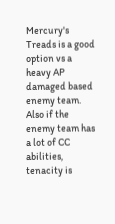Mercury's Treads is a good option vs a heavy AP damaged based enemy team. Also if the enemy team has a lot of CC abilities, tenacity is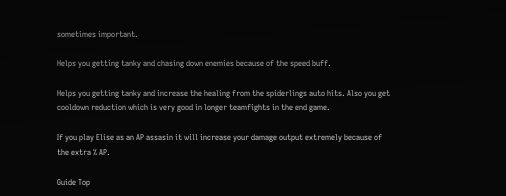sometimes important.

Helps you getting tanky and chasing down enemies because of the speed buff.

Helps you getting tanky and increase the healing from the spiderlings auto hits. Also you get cooldown reduction which is very good in longer teamfights in the end game.

If you play Elise as an AP assasin it will increase your damage output extremely because of the extra % AP.

Guide Top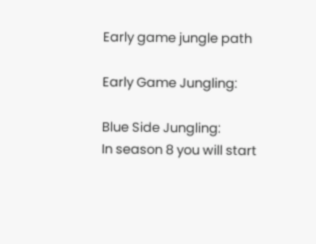Early game jungle path

Early Game Jungling:

Blue Side Jungling:
In season 8 you will start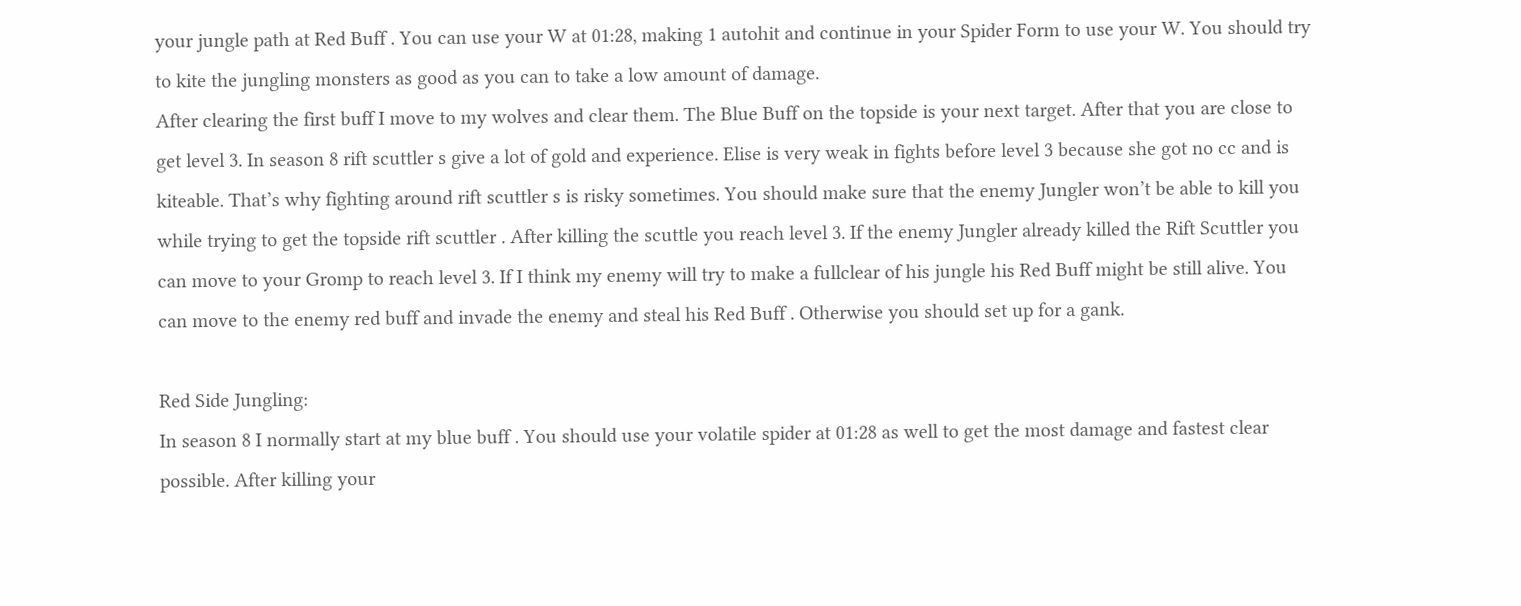your jungle path at Red Buff . You can use your W at 01:28, making 1 autohit and continue in your Spider Form to use your W. You should try to kite the jungling monsters as good as you can to take a low amount of damage.
After clearing the first buff I move to my wolves and clear them. The Blue Buff on the topside is your next target. After that you are close to get level 3. In season 8 rift scuttler s give a lot of gold and experience. Elise is very weak in fights before level 3 because she got no cc and is kiteable. That’s why fighting around rift scuttler s is risky sometimes. You should make sure that the enemy Jungler won’t be able to kill you while trying to get the topside rift scuttler . After killing the scuttle you reach level 3. If the enemy Jungler already killed the Rift Scuttler you can move to your Gromp to reach level 3. If I think my enemy will try to make a fullclear of his jungle his Red Buff might be still alive. You can move to the enemy red buff and invade the enemy and steal his Red Buff . Otherwise you should set up for a gank.

Red Side Jungling:
In season 8 I normally start at my blue buff . You should use your volatile spider at 01:28 as well to get the most damage and fastest clear possible. After killing your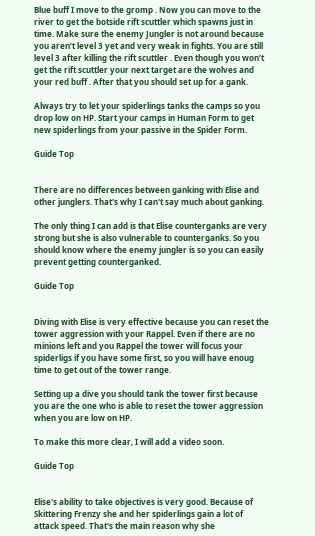Blue buff I move to the gromp . Now you can move to the river to get the botside rift scuttler which spawns just in time. Make sure the enemy Jungler is not around because you aren’t level 3 yet and very weak in fights. You are still level 3 after killing the rift scuttler . Even though you won’t get the rift scuttler your next target are the wolves and your red buff . After that you should set up for a gank.

Always try to let your spiderlings tanks the camps so you drop low on HP. Start your camps in Human Form to get new spiderlings from your passive in the Spider Form.

Guide Top


There are no differences between ganking with Elise and other junglers. That's why I can't say much about ganking.

The only thing I can add is that Elise counterganks are very strong but she is also vulnerable to counterganks. So you should know where the enemy jungler is so you can easily prevent getting counterganked.

Guide Top


Diving with Elise is very effective because you can reset the tower aggression with your Rappel. Even if there are no minions left and you Rappel the tower will focus your spiderligs if you have some first, so you will have enoug time to get out of the tower range.

Setting up a dive you should tank the tower first because you are the one who is able to reset the tower aggression when you are low on HP.

To make this more clear, I will add a video soon.

Guide Top


Elise's ability to take objectives is very good. Because of Skittering Frenzy she and her spiderlings gain a lot of attack speed. That's the main reason why she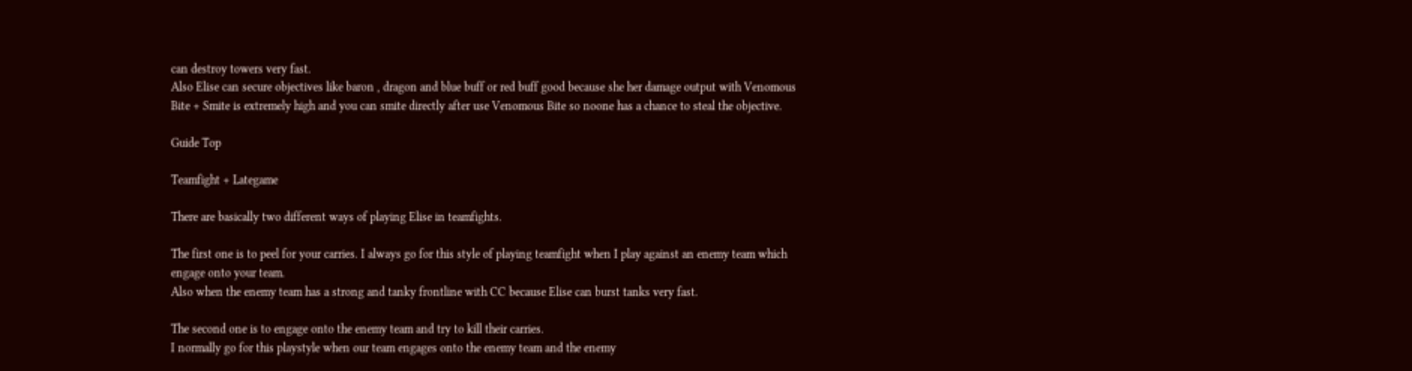can destroy towers very fast.
Also Elise can secure objectives like baron , dragon and blue buff or red buff good because she her damage output with Venomous Bite + Smite is extremely high and you can smite directly after use Venomous Bite so noone has a chance to steal the objective.

Guide Top

Teamfight + Lategame

There are basically two different ways of playing Elise in teamfights.

The first one is to peel for your carries. I always go for this style of playing teamfight when I play against an enemy team which engage onto your team.
Also when the enemy team has a strong and tanky frontline with CC because Elise can burst tanks very fast.

The second one is to engage onto the enemy team and try to kill their carries.
I normally go for this playstyle when our team engages onto the enemy team and the enemy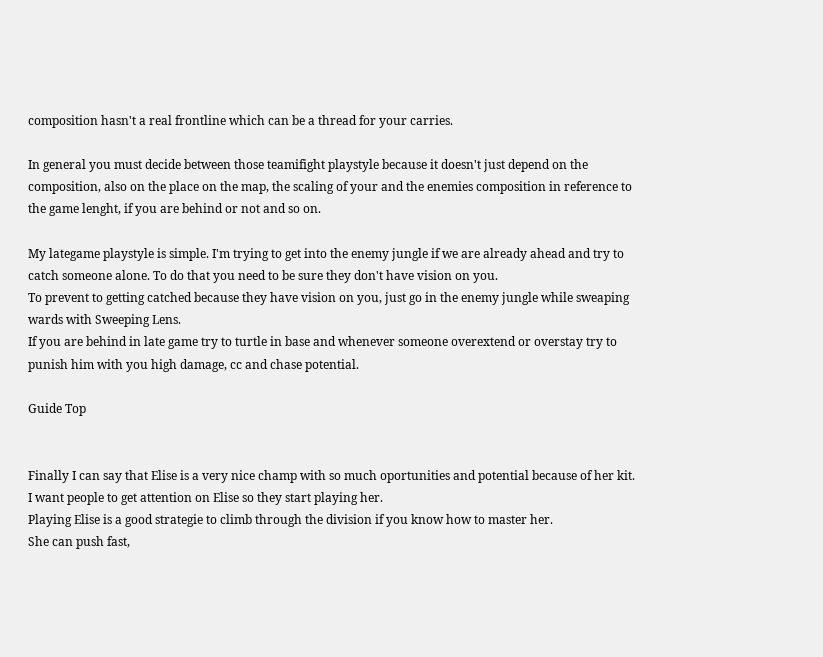composition hasn't a real frontline which can be a thread for your carries.

In general you must decide between those teamifight playstyle because it doesn't just depend on the composition, also on the place on the map, the scaling of your and the enemies composition in reference to the game lenght, if you are behind or not and so on.

My lategame playstyle is simple. I'm trying to get into the enemy jungle if we are already ahead and try to catch someone alone. To do that you need to be sure they don't have vision on you.
To prevent to getting catched because they have vision on you, just go in the enemy jungle while sweaping wards with Sweeping Lens.
If you are behind in late game try to turtle in base and whenever someone overextend or overstay try to punish him with you high damage, cc and chase potential.

Guide Top


Finally I can say that Elise is a very nice champ with so much oportunities and potential because of her kit.
I want people to get attention on Elise so they start playing her.
Playing Elise is a good strategie to climb through the division if you know how to master her.
She can push fast,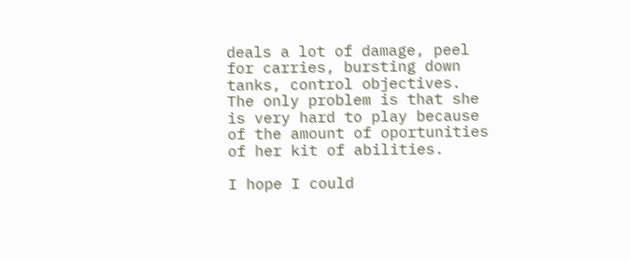deals a lot of damage, peel for carries, bursting down tanks, control objectives.
The only problem is that she is very hard to play because of the amount of oportunities of her kit of abilities.

I hope I could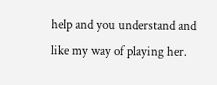help and you understand and like my way of playing her.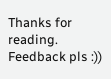Thanks for reading. Feedback pls :))